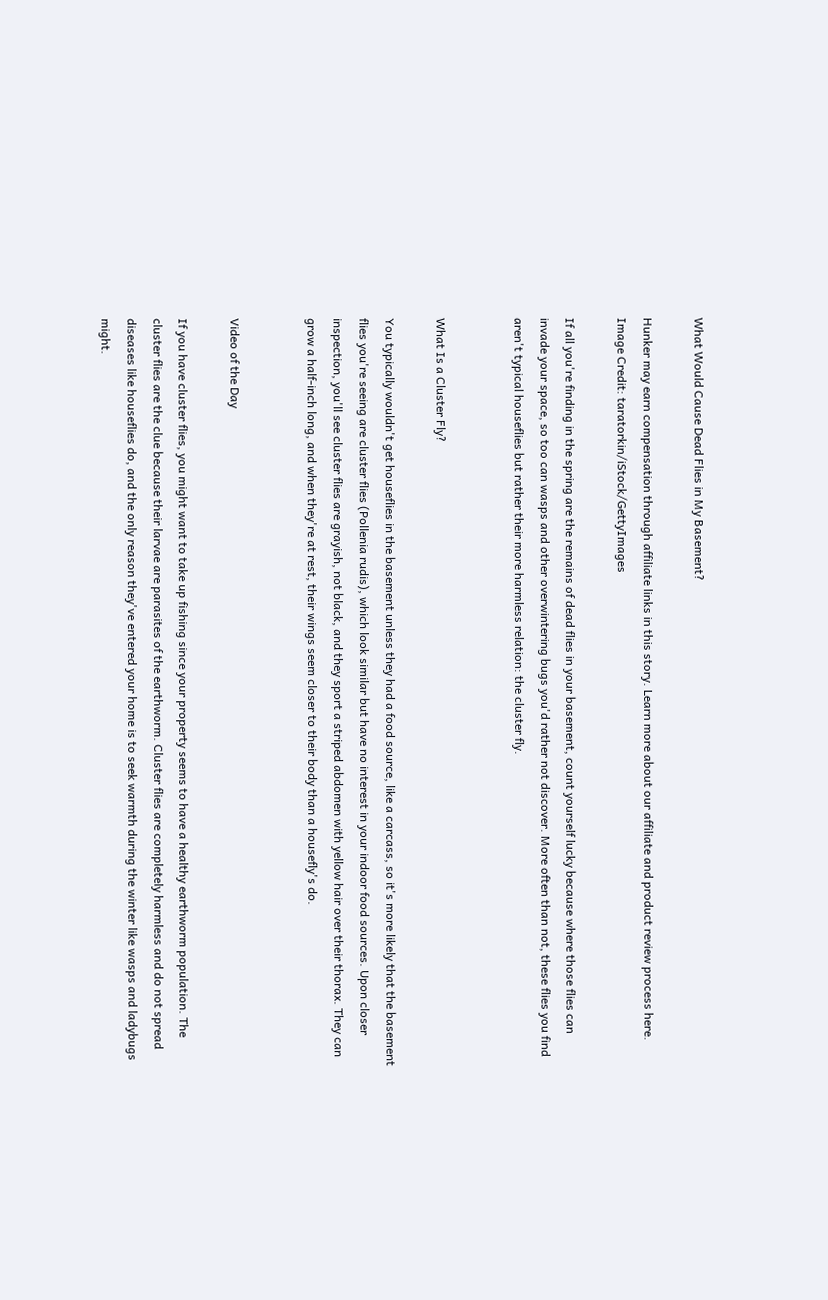What Would Cause Dead Flies in My Basement?

Hunker may earn compensation through affiliate links in this story. Learn more about our affiliate and product review process here.
Image Credit: taratorkin/iStock/GettyImages

If all you're finding in the spring are the remains of dead flies in your basement, count yourself lucky because where those flies can invade your space, so too can wasps and other overwintering bugs you'd rather not discover. More often than not, these flies you find aren't typical houseflies but rather their more harmless relation: the cluster fly.


What Is a Cluster Fly?

You typically wouldn't get houseflies in the basement unless they had a food source, like a carcass, so it's more likely that the basement flies you're seeing are cluster flies (Pollenia rudis), which look similar but have no interest in your indoor food sources. Upon closer inspection, you'll see cluster flies are grayish, not black, and they sport a striped abdomen with yellow hair over their thorax. They can grow a half-inch long, and when they're at rest, their wings seem closer to their body than a housefly's do.


Video of the Day

If you have cluster flies, you might want to take up fishing since your property seems to have a healthy earthworm population. The cluster flies are the clue because their larvae are parasites of the earthworm. Cluster flies are completely harmless and do not spread diseases like houseflies do, and the only reason they've entered your home is to seek warmth during the winter like wasps and ladybugs might.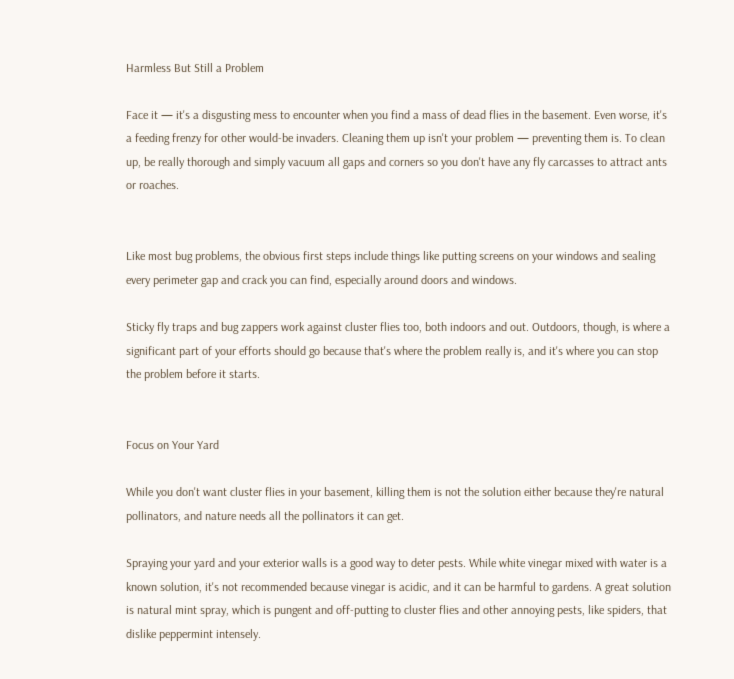Harmless But Still a Problem

Face it — it's a disgusting mess to encounter when you find a mass of dead flies in the basement. Even worse, it's a feeding frenzy for other would-be invaders. Cleaning them up isn't your problem — preventing them is. To clean up, be really thorough and simply vacuum all gaps and corners so you don't have any fly carcasses to attract ants or roaches.


Like most bug problems, the obvious first steps include things like putting screens on your windows and sealing every perimeter gap and crack you can find, especially around doors and windows.

Sticky fly traps and bug zappers work against cluster flies too, both indoors and out. Outdoors, though, is where a significant part of your efforts should go because that's where the problem really is, and it's where you can stop the problem before it starts.


Focus on Your Yard

While you don't want cluster flies in your basement, killing them is not the solution either because they're natural pollinators, and nature needs all the pollinators it can get.

Spraying your yard and your exterior walls is a good way to deter pests. While white vinegar mixed with water is a known solution, it's not recommended because vinegar is acidic, and it can be harmful to gardens. A great solution is natural mint spray, which is pungent and off-putting to cluster flies and other annoying pests, like spiders, that dislike peppermint intensely.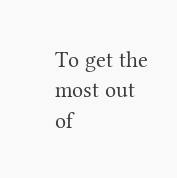To get the most out of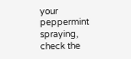your peppermint spraying, check the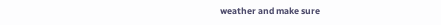weather and make sure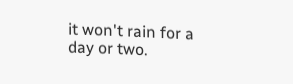it won't rain for a day or two.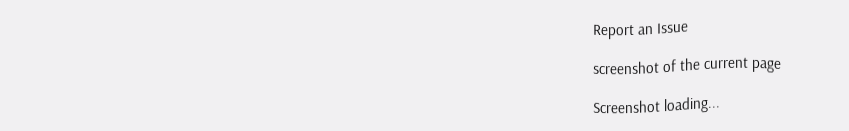Report an Issue

screenshot of the current page

Screenshot loading...